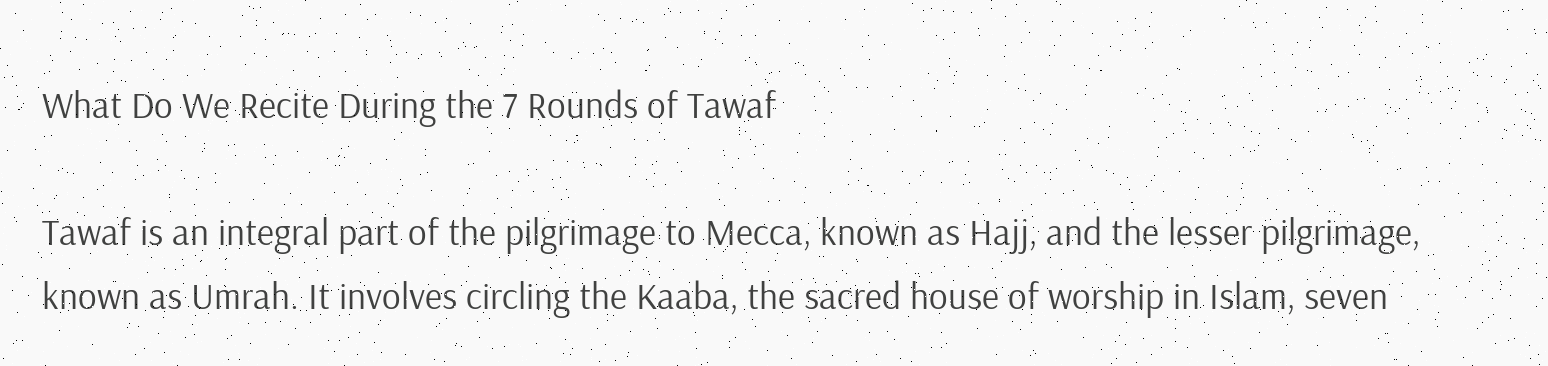What Do We Recite During the 7 Rounds of Tawaf

Tawaf is an integral part of the pilgrimage to Mecca, known as Hajj, and the lesser pilgrimage, known as Umrah. It involves circling the Kaaba, the sacred house of worship in Islam, seven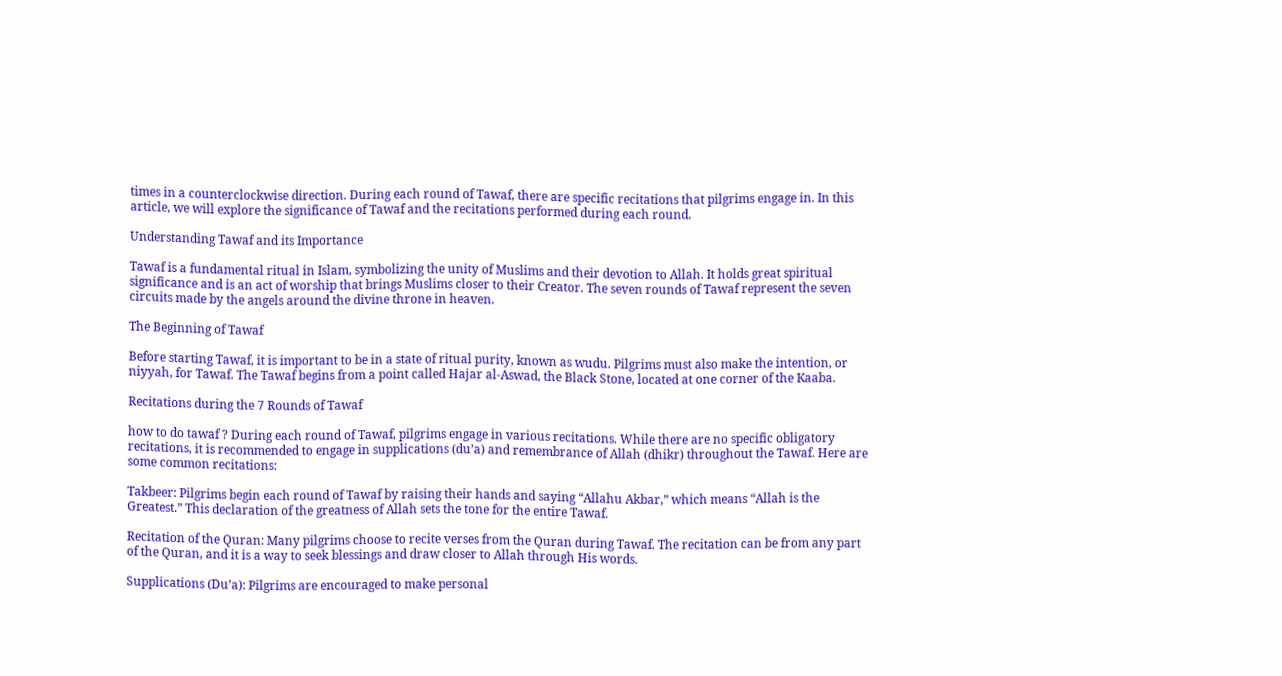times in a counterclockwise direction. During each round of Tawaf, there are specific recitations that pilgrims engage in. In this article, we will explore the significance of Tawaf and the recitations performed during each round.

Understanding Tawaf and its Importance

Tawaf is a fundamental ritual in Islam, symbolizing the unity of Muslims and their devotion to Allah. It holds great spiritual significance and is an act of worship that brings Muslims closer to their Creator. The seven rounds of Tawaf represent the seven circuits made by the angels around the divine throne in heaven.

The Beginning of Tawaf

Before starting Tawaf, it is important to be in a state of ritual purity, known as wudu. Pilgrims must also make the intention, or niyyah, for Tawaf. The Tawaf begins from a point called Hajar al-Aswad, the Black Stone, located at one corner of the Kaaba.

Recitations during the 7 Rounds of Tawaf

how to do tawaf ? During each round of Tawaf, pilgrims engage in various recitations. While there are no specific obligatory recitations, it is recommended to engage in supplications (du’a) and remembrance of Allah (dhikr) throughout the Tawaf. Here are some common recitations:

Takbeer: Pilgrims begin each round of Tawaf by raising their hands and saying “Allahu Akbar,” which means “Allah is the Greatest.” This declaration of the greatness of Allah sets the tone for the entire Tawaf.

Recitation of the Quran: Many pilgrims choose to recite verses from the Quran during Tawaf. The recitation can be from any part of the Quran, and it is a way to seek blessings and draw closer to Allah through His words.

Supplications (Du’a): Pilgrims are encouraged to make personal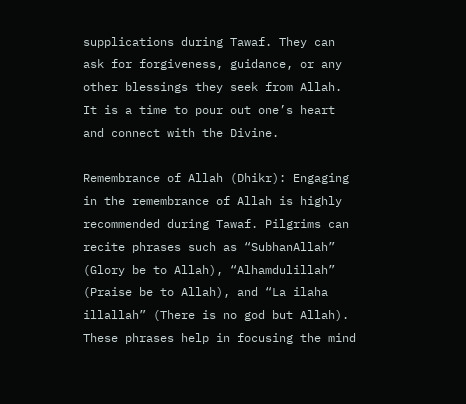supplications during Tawaf. They can ask for forgiveness, guidance, or any other blessings they seek from Allah. It is a time to pour out one’s heart and connect with the Divine.

Remembrance of Allah (Dhikr): Engaging in the remembrance of Allah is highly recommended during Tawaf. Pilgrims can recite phrases such as “SubhanAllah” (Glory be to Allah), “Alhamdulillah” (Praise be to Allah), and “La ilaha illallah” (There is no god but Allah). These phrases help in focusing the mind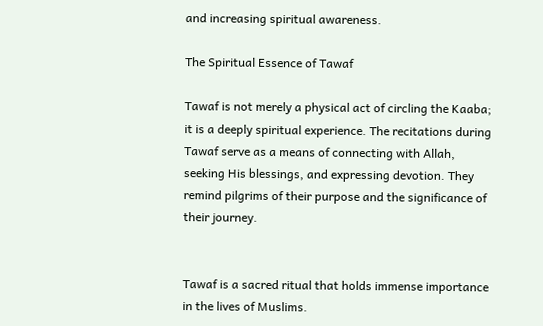and increasing spiritual awareness.

The Spiritual Essence of Tawaf

Tawaf is not merely a physical act of circling the Kaaba; it is a deeply spiritual experience. The recitations during Tawaf serve as a means of connecting with Allah, seeking His blessings, and expressing devotion. They remind pilgrims of their purpose and the significance of their journey.


Tawaf is a sacred ritual that holds immense importance in the lives of Muslims.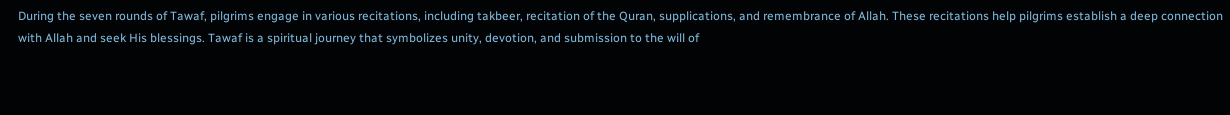During the seven rounds of Tawaf, pilgrims engage in various recitations, including takbeer, recitation of the Quran, supplications, and remembrance of Allah. These recitations help pilgrims establish a deep connection with Allah and seek His blessings. Tawaf is a spiritual journey that symbolizes unity, devotion, and submission to the will of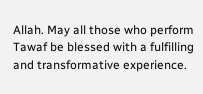Allah. May all those who perform Tawaf be blessed with a fulfilling and transformative experience.